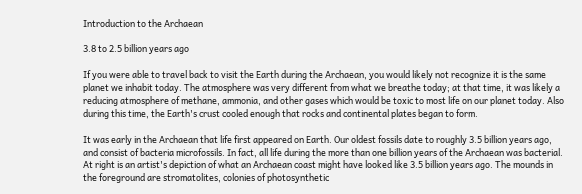Introduction to the Archaean

3.8 to 2.5 billion years ago

If you were able to travel back to visit the Earth during the Archaean, you would likely not recognize it is the same planet we inhabit today. The atmosphere was very different from what we breathe today; at that time, it was likely a reducing atmosphere of methane, ammonia, and other gases which would be toxic to most life on our planet today. Also during this time, the Earth's crust cooled enough that rocks and continental plates began to form.

It was early in the Archaean that life first appeared on Earth. Our oldest fossils date to roughly 3.5 billion years ago, and consist of bacteria microfossils. In fact, all life during the more than one billion years of the Archaean was bacterial. At right is an artist's depiction of what an Archaean coast might have looked like 3.5 billion years ago. The mounds in the foreground are stromatolites, colonies of photosynthetic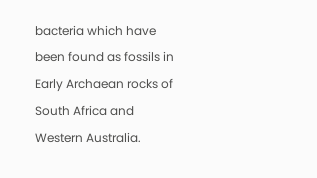bacteria which have been found as fossils in Early Archaean rocks of South Africa and Western Australia.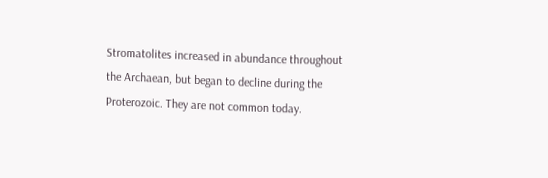Stromatolites increased in abundance throughout the Archaean, but began to decline during the Proterozoic. They are not common today.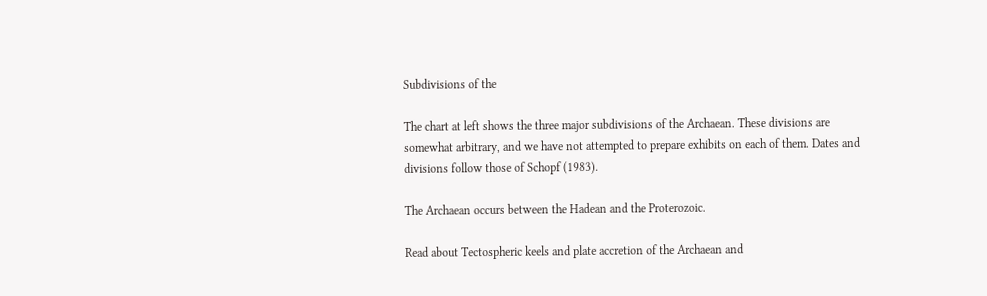Subdivisions of the

The chart at left shows the three major subdivisions of the Archaean. These divisions are somewhat arbitrary, and we have not attempted to prepare exhibits on each of them. Dates and divisions follow those of Schopf (1983).

The Archaean occurs between the Hadean and the Proterozoic.

Read about Tectospheric keels and plate accretion of the Archaean and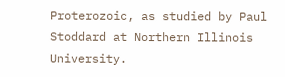Proterozoic, as studied by Paul Stoddard at Northern Illinois University.